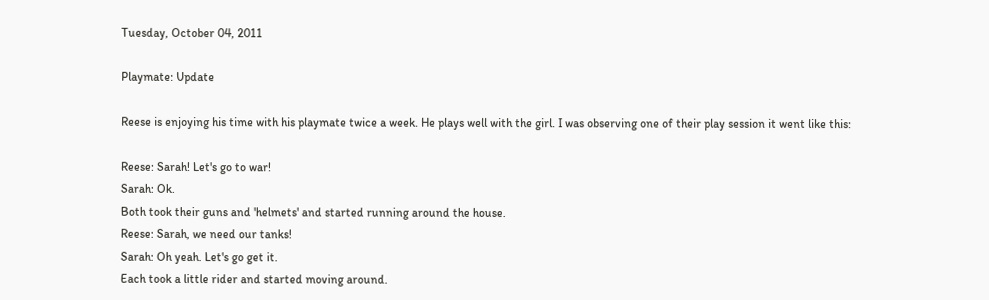Tuesday, October 04, 2011

Playmate: Update

Reese is enjoying his time with his playmate twice a week. He plays well with the girl. I was observing one of their play session it went like this:

Reese: Sarah! Let's go to war!
Sarah: Ok.
Both took their guns and 'helmets' and started running around the house.
Reese: Sarah, we need our tanks!
Sarah: Oh yeah. Let's go get it.
Each took a little rider and started moving around.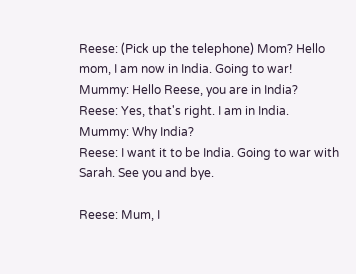Reese: (Pick up the telephone) Mom? Hello mom, I am now in India. Going to war!
Mummy: Hello Reese, you are in India?
Reese: Yes, that's right. I am in India.
Mummy: Why India?
Reese: I want it to be India. Going to war with Sarah. See you and bye.

Reese: Mum, I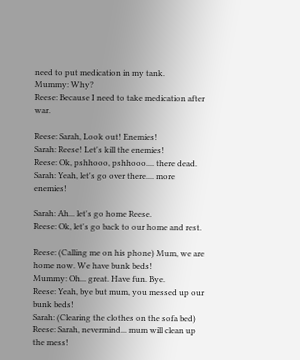need to put medication in my tank.
Mummy: Why?
Reese: Because I need to take medication after war.

Reese: Sarah, Look out! Enemies!
Sarah: Reese! Let's kill the enemies!
Reese: Ok, pshhooo, pshhooo.... there dead.
Sarah: Yeah, let's go over there.... more enemies!

Sarah: Ah... let's go home Reese.
Reese: Ok, let's go back to our home and rest.

Reese: (Calling me on his phone) Mum, we are home now. We have bunk beds!
Mummy: Oh... great. Have fun. Bye.
Reese: Yeah, bye but mum, you messed up our bunk beds!
Sarah: (Clearing the clothes on the sofa bed)
Reese: Sarah, nevermind... mum will clean up the mess!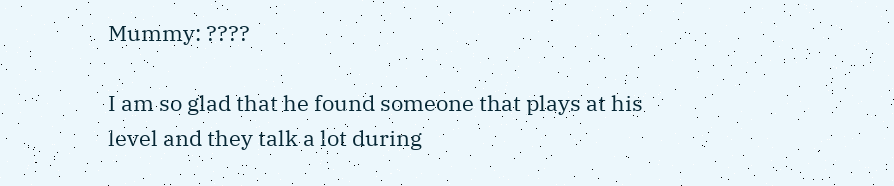Mummy: ????

I am so glad that he found someone that plays at his level and they talk a lot during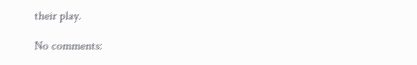their play.

No comments: